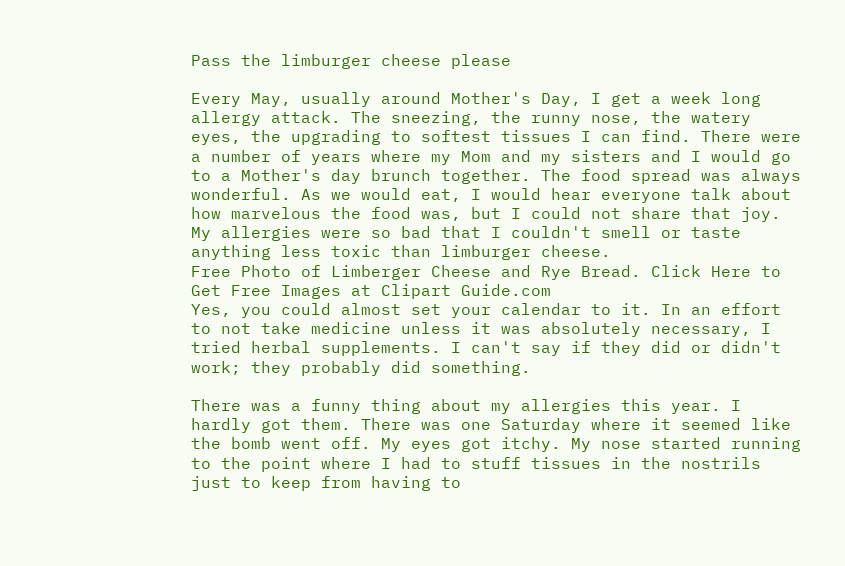Pass the limburger cheese please

Every May, usually around Mother's Day, I get a week long allergy attack. The sneezing, the runny nose, the watery eyes, the upgrading to softest tissues I can find. There were a number of years where my Mom and my sisters and I would go to a Mother's day brunch together. The food spread was always wonderful. As we would eat, I would hear everyone talk about how marvelous the food was, but I could not share that joy. My allergies were so bad that I couldn't smell or taste anything less toxic than limburger cheese.
Free Photo of Limberger Cheese and Rye Bread. Click Here to Get Free Images at Clipart Guide.com
Yes, you could almost set your calendar to it. In an effort to not take medicine unless it was absolutely necessary, I tried herbal supplements. I can't say if they did or didn't work; they probably did something.

There was a funny thing about my allergies this year. I hardly got them. There was one Saturday where it seemed like the bomb went off. My eyes got itchy. My nose started running to the point where I had to stuff tissues in the nostrils just to keep from having to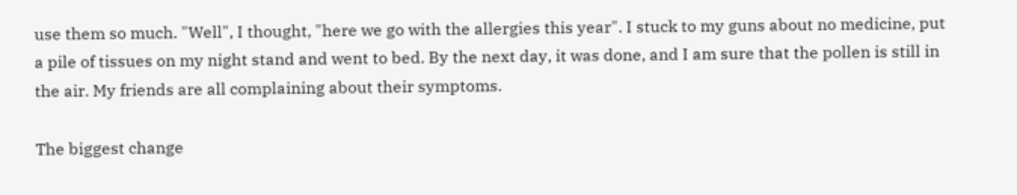use them so much. "Well", I thought, "here we go with the allergies this year". I stuck to my guns about no medicine, put a pile of tissues on my night stand and went to bed. By the next day, it was done, and I am sure that the pollen is still in the air. My friends are all complaining about their symptoms.

The biggest change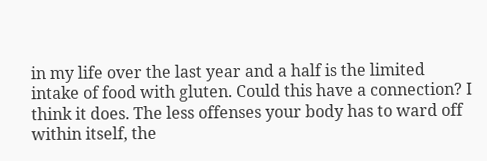in my life over the last year and a half is the limited intake of food with gluten. Could this have a connection? I think it does. The less offenses your body has to ward off within itself, the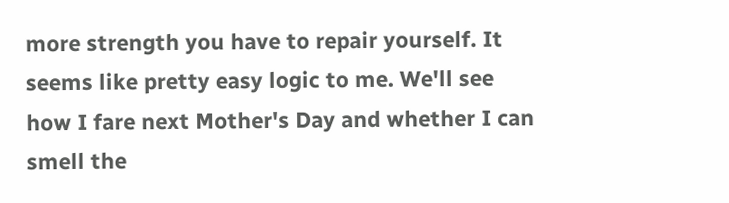more strength you have to repair yourself. It seems like pretty easy logic to me. We'll see how I fare next Mother's Day and whether I can smell the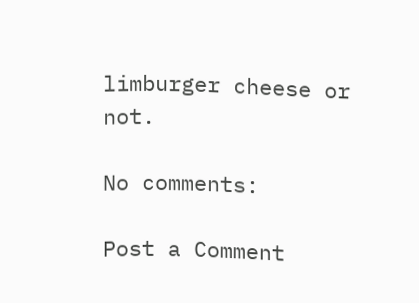limburger cheese or not.

No comments:

Post a Comment